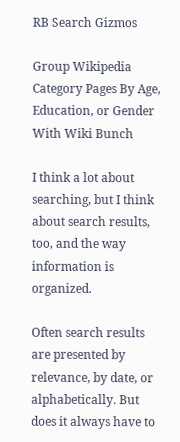RB Search Gizmos

Group Wikipedia Category Pages By Age, Education, or Gender With Wiki Bunch

I think a lot about searching, but I think about search results, too, and the way information is organized.

Often search results are presented by relevance, by date, or alphabetically. But does it always have to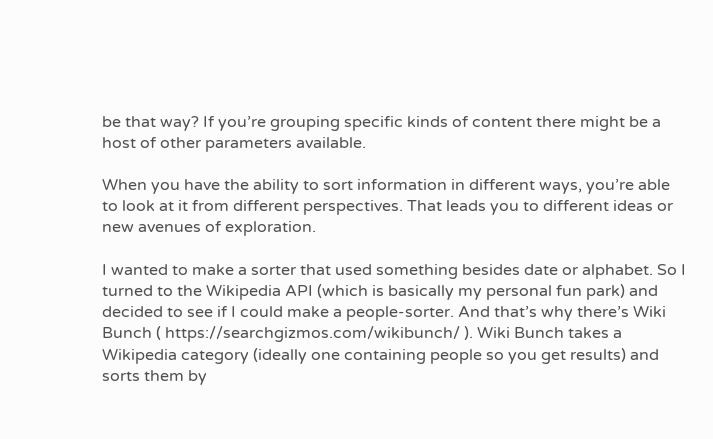be that way? If you’re grouping specific kinds of content there might be a host of other parameters available.

When you have the ability to sort information in different ways, you’re able to look at it from different perspectives. That leads you to different ideas or new avenues of exploration.

I wanted to make a sorter that used something besides date or alphabet. So I turned to the Wikipedia API (which is basically my personal fun park) and decided to see if I could make a people-sorter. And that’s why there’s Wiki Bunch ( https://searchgizmos.com/wikibunch/ ). Wiki Bunch takes a Wikipedia category (ideally one containing people so you get results) and sorts them by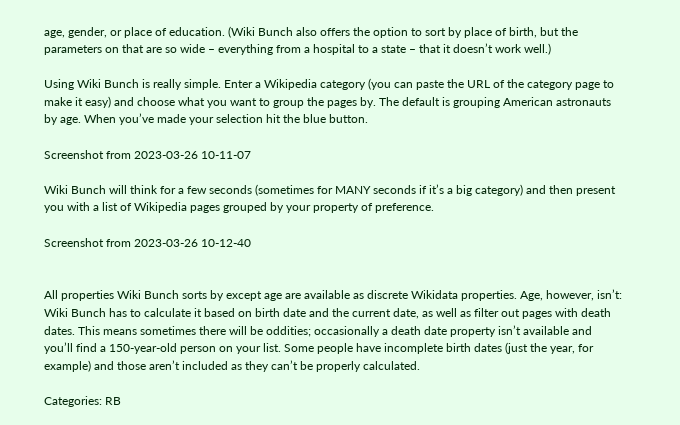age, gender, or place of education. (Wiki Bunch also offers the option to sort by place of birth, but the parameters on that are so wide – everything from a hospital to a state – that it doesn’t work well.)

Using Wiki Bunch is really simple. Enter a Wikipedia category (you can paste the URL of the category page to make it easy) and choose what you want to group the pages by. The default is grouping American astronauts by age. When you’ve made your selection hit the blue button.

Screenshot from 2023-03-26 10-11-07

Wiki Bunch will think for a few seconds (sometimes for MANY seconds if it’s a big category) and then present you with a list of Wikipedia pages grouped by your property of preference.

Screenshot from 2023-03-26 10-12-40


All properties Wiki Bunch sorts by except age are available as discrete Wikidata properties. Age, however, isn’t: Wiki Bunch has to calculate it based on birth date and the current date, as well as filter out pages with death dates. This means sometimes there will be oddities; occasionally a death date property isn’t available and you’ll find a 150-year-old person on your list. Some people have incomplete birth dates (just the year, for example) and those aren’t included as they can’t be properly calculated.

Categories: RB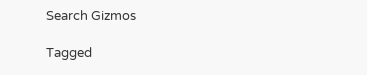Search Gizmos

Tagged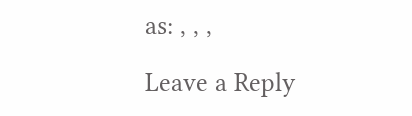as: , , ,

Leave a Reply